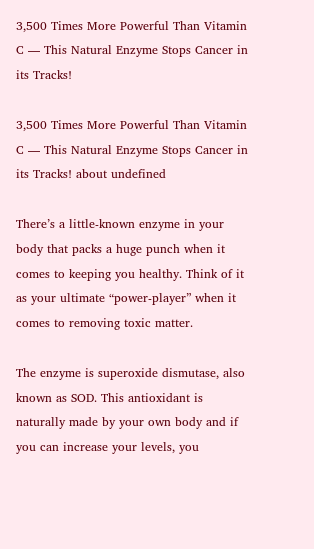3,500 Times More Powerful Than Vitamin C — This Natural Enzyme Stops Cancer in its Tracks!

3,500 Times More Powerful Than Vitamin C — This Natural Enzyme Stops Cancer in its Tracks! about undefined

There’s a little-known enzyme in your body that packs a huge punch when it comes to keeping you healthy. Think of it as your ultimate “power-player” when it comes to removing toxic matter.

The enzyme is superoxide dismutase, also known as SOD. This antioxidant is naturally made by your own body and if you can increase your levels, you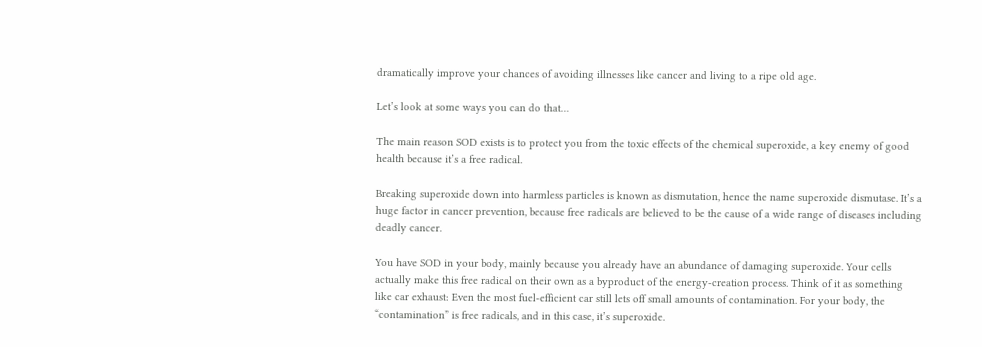dramatically improve your chances of avoiding illnesses like cancer and living to a ripe old age.

Let’s look at some ways you can do that…

The main reason SOD exists is to protect you from the toxic effects of the chemical superoxide, a key enemy of good health because it’s a free radical.

Breaking superoxide down into harmless particles is known as dismutation, hence the name superoxide dismutase. It’s a huge factor in cancer prevention, because free radicals are believed to be the cause of a wide range of diseases including deadly cancer.

You have SOD in your body, mainly because you already have an abundance of damaging superoxide. Your cells actually make this free radical on their own as a byproduct of the energy-creation process. Think of it as something like car exhaust: Even the most fuel-efficient car still lets off small amounts of contamination. For your body, the “contamination” is free radicals, and in this case, it’s superoxide.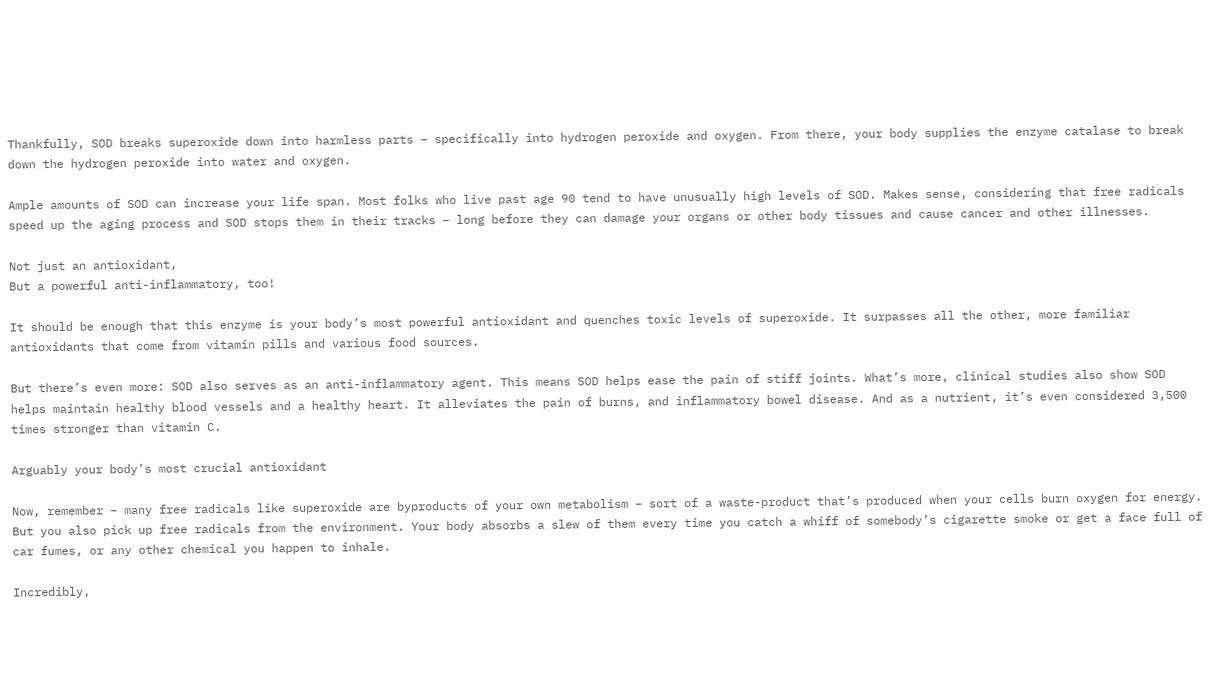Thankfully, SOD breaks superoxide down into harmless parts – specifically into hydrogen peroxide and oxygen. From there, your body supplies the enzyme catalase to break down the hydrogen peroxide into water and oxygen.

Ample amounts of SOD can increase your life span. Most folks who live past age 90 tend to have unusually high levels of SOD. Makes sense, considering that free radicals speed up the aging process and SOD stops them in their tracks – long before they can damage your organs or other body tissues and cause cancer and other illnesses.

Not just an antioxidant,
But a powerful anti-inflammatory, too!

It should be enough that this enzyme is your body’s most powerful antioxidant and quenches toxic levels of superoxide. It surpasses all the other, more familiar antioxidants that come from vitamin pills and various food sources.

But there’s even more: SOD also serves as an anti-inflammatory agent. This means SOD helps ease the pain of stiff joints. What’s more, clinical studies also show SOD helps maintain healthy blood vessels and a healthy heart. It alleviates the pain of burns, and inflammatory bowel disease. And as a nutrient, it’s even considered 3,500 times stronger than vitamin C.

Arguably your body’s most crucial antioxidant

Now, remember – many free radicals like superoxide are byproducts of your own metabolism – sort of a waste-product that’s produced when your cells burn oxygen for energy. But you also pick up free radicals from the environment. Your body absorbs a slew of them every time you catch a whiff of somebody’s cigarette smoke or get a face full of car fumes, or any other chemical you happen to inhale.

Incredibly,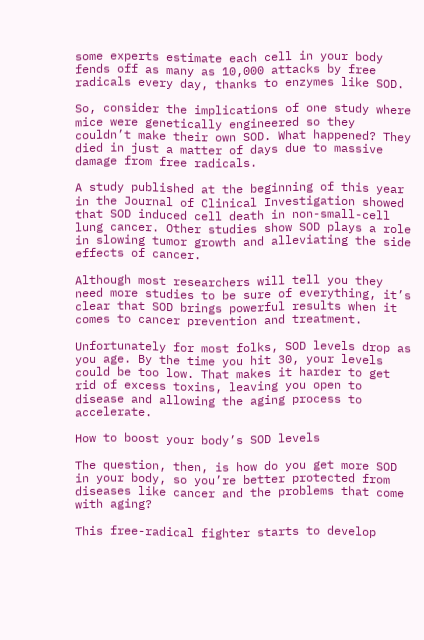some experts estimate each cell in your body fends off as many as 10,000 attacks by free radicals every day, thanks to enzymes like SOD.

So, consider the implications of one study where mice were genetically engineered so they couldn’t make their own SOD. What happened? They died in just a matter of days due to massive damage from free radicals.

A study published at the beginning of this year in the Journal of Clinical Investigation showed that SOD induced cell death in non-small-cell lung cancer. Other studies show SOD plays a role in slowing tumor growth and alleviating the side effects of cancer.

Although most researchers will tell you they need more studies to be sure of everything, it’s clear that SOD brings powerful results when it comes to cancer prevention and treatment.

Unfortunately for most folks, SOD levels drop as you age. By the time you hit 30, your levels could be too low. That makes it harder to get rid of excess toxins, leaving you open to disease and allowing the aging process to accelerate.

How to boost your body’s SOD levels

The question, then, is how do you get more SOD in your body, so you’re better protected from diseases like cancer and the problems that come with aging?

This free-radical fighter starts to develop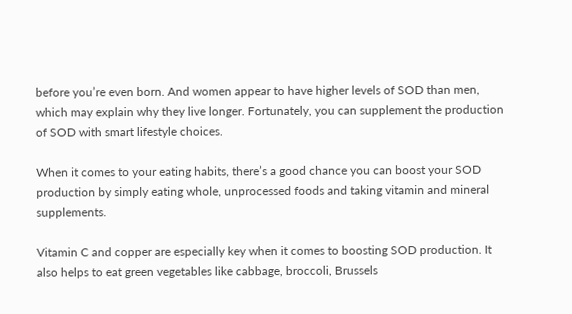before you’re even born. And women appear to have higher levels of SOD than men, which may explain why they live longer. Fortunately, you can supplement the production of SOD with smart lifestyle choices.

When it comes to your eating habits, there’s a good chance you can boost your SOD production by simply eating whole, unprocessed foods and taking vitamin and mineral supplements.

Vitamin C and copper are especially key when it comes to boosting SOD production. It also helps to eat green vegetables like cabbage, broccoli, Brussels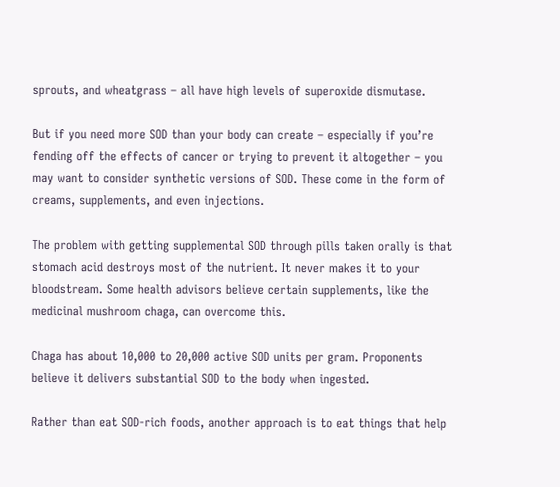sprouts, and wheatgrass – all have high levels of superoxide dismutase.

But if you need more SOD than your body can create – especially if you’re fending off the effects of cancer or trying to prevent it altogether – you may want to consider synthetic versions of SOD. These come in the form of creams, supplements, and even injections.

The problem with getting supplemental SOD through pills taken orally is that stomach acid destroys most of the nutrient. It never makes it to your bloodstream. Some health advisors believe certain supplements, like the medicinal mushroom chaga, can overcome this.

Chaga has about 10,000 to 20,000 active SOD units per gram. Proponents believe it delivers substantial SOD to the body when ingested.

Rather than eat SOD-rich foods, another approach is to eat things that help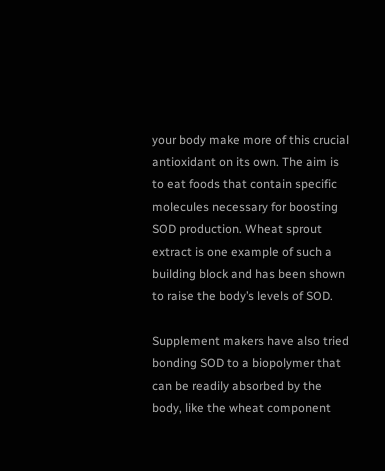your body make more of this crucial antioxidant on its own. The aim is to eat foods that contain specific molecules necessary for boosting SOD production. Wheat sprout extract is one example of such a building block and has been shown to raise the body’s levels of SOD.

Supplement makers have also tried bonding SOD to a biopolymer that can be readily absorbed by the body, like the wheat component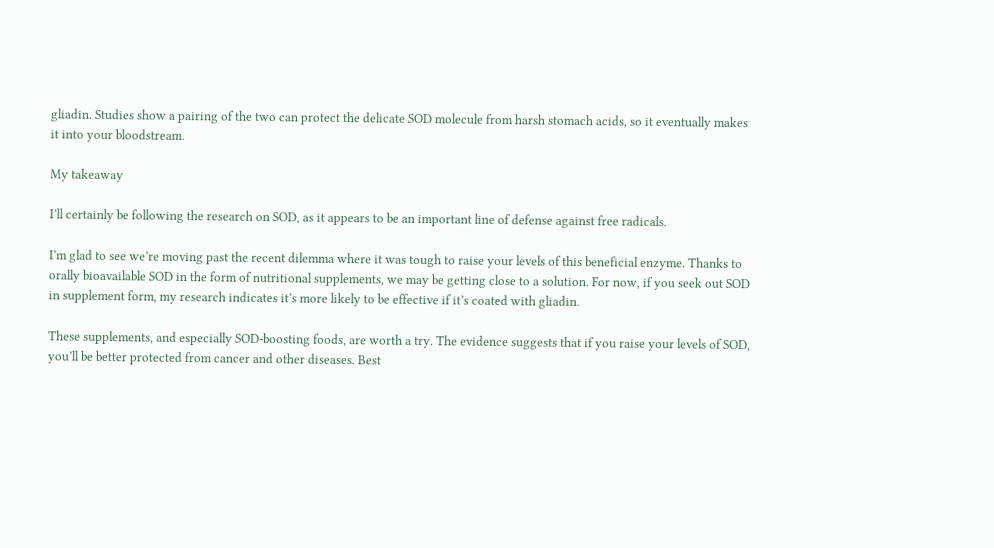gliadin. Studies show a pairing of the two can protect the delicate SOD molecule from harsh stomach acids, so it eventually makes it into your bloodstream.

My takeaway

I’ll certainly be following the research on SOD, as it appears to be an important line of defense against free radicals.

I’m glad to see we’re moving past the recent dilemma where it was tough to raise your levels of this beneficial enzyme. Thanks to orally bioavailable SOD in the form of nutritional supplements, we may be getting close to a solution. For now, if you seek out SOD in supplement form, my research indicates it’s more likely to be effective if it’s coated with gliadin.

These supplements, and especially SOD-boosting foods, are worth a try. The evidence suggests that if you raise your levels of SOD, you’ll be better protected from cancer and other diseases. Best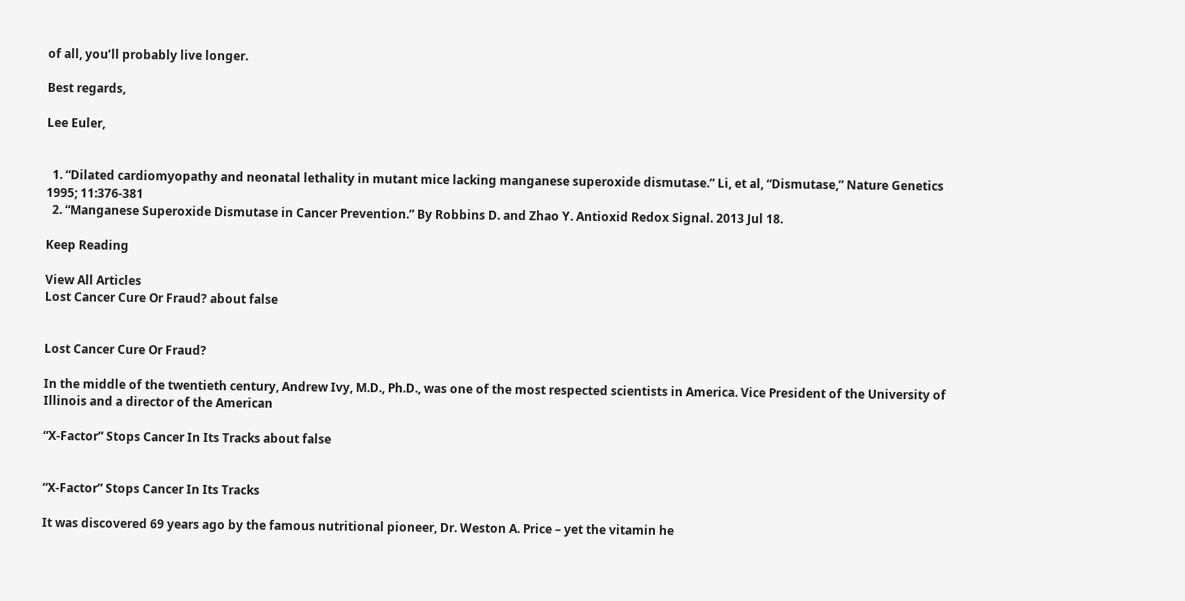of all, you’ll probably live longer.

Best regards,

Lee Euler,


  1. “Dilated cardiomyopathy and neonatal lethality in mutant mice lacking manganese superoxide dismutase.” Li, et al, “Dismutase,” Nature Genetics 1995; 11:376-381
  2. “Manganese Superoxide Dismutase in Cancer Prevention.” By Robbins D. and Zhao Y. Antioxid Redox Signal. 2013 Jul 18.

Keep Reading

View All Articles
Lost Cancer Cure Or Fraud? about false


Lost Cancer Cure Or Fraud?

In the middle of the twentieth century, Andrew Ivy, M.D., Ph.D., was one of the most respected scientists in America. Vice President of the University of Illinois and a director of the American

“X-Factor” Stops Cancer In Its Tracks about false


“X-Factor” Stops Cancer In Its Tracks

It was discovered 69 years ago by the famous nutritional pioneer, Dr. Weston A. Price – yet the vitamin he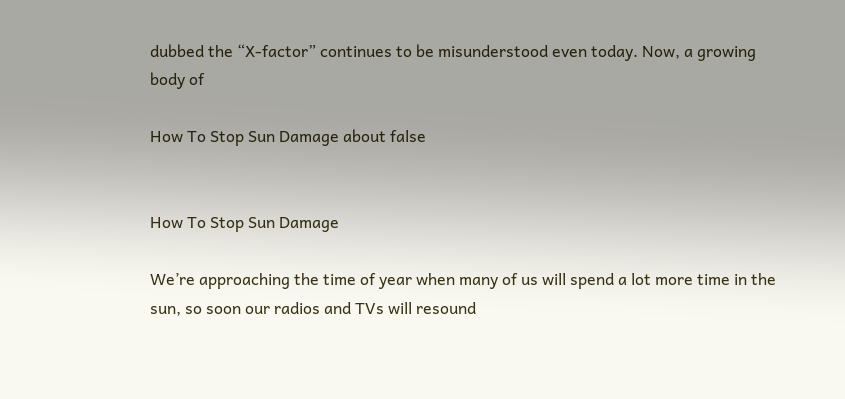dubbed the “X-factor” continues to be misunderstood even today. Now, a growing body of

How To Stop Sun Damage about false


How To Stop Sun Damage

We’re approaching the time of year when many of us will spend a lot more time in the sun, so soon our radios and TVs will resound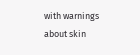with warnings about skin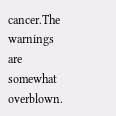cancer.The warnings are somewhat overblown.